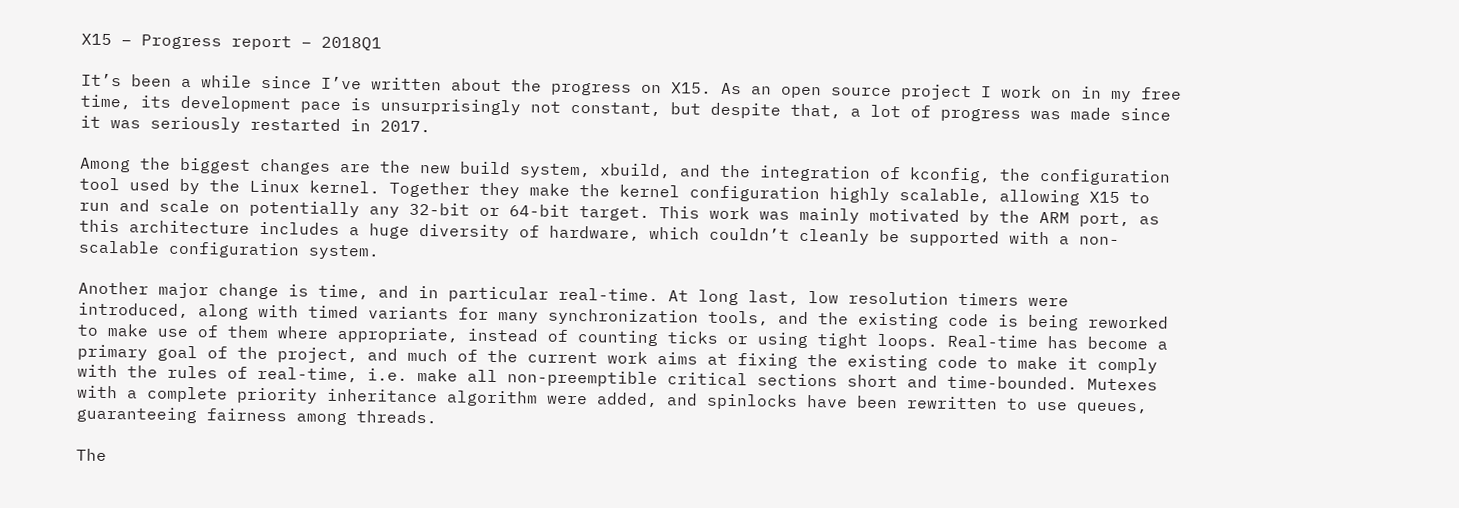X15 – Progress report – 2018Q1

It’s been a while since I’ve written about the progress on X15. As an open source project I work on in my free time, its development pace is unsurprisingly not constant, but despite that, a lot of progress was made since it was seriously restarted in 2017.

Among the biggest changes are the new build system, xbuild, and the integration of kconfig, the configuration tool used by the Linux kernel. Together they make the kernel configuration highly scalable, allowing X15 to run and scale on potentially any 32-bit or 64-bit target. This work was mainly motivated by the ARM port, as this architecture includes a huge diversity of hardware, which couldn’t cleanly be supported with a non-scalable configuration system.

Another major change is time, and in particular real-time. At long last, low resolution timers were introduced, along with timed variants for many synchronization tools, and the existing code is being reworked to make use of them where appropriate, instead of counting ticks or using tight loops. Real-time has become a primary goal of the project, and much of the current work aims at fixing the existing code to make it comply with the rules of real-time, i.e. make all non-preemptible critical sections short and time-bounded. Mutexes with a complete priority inheritance algorithm were added, and spinlocks have been rewritten to use queues, guaranteeing fairness among threads.

The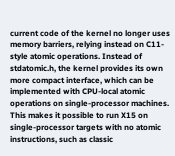current code of the kernel no longer uses memory barriers, relying instead on C11-style atomic operations. Instead of stdatomic.h, the kernel provides its own more compact interface, which can be implemented with CPU-local atomic operations on single-processor machines. This makes it possible to run X15 on single-processor targets with no atomic instructions, such as classic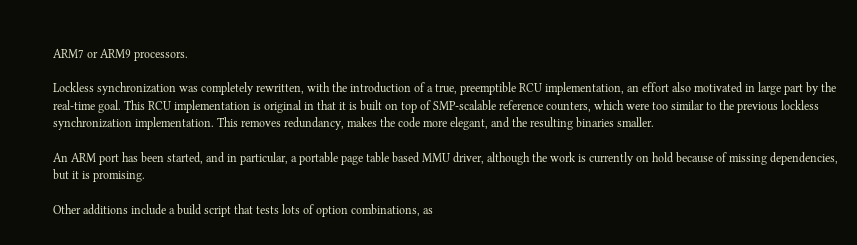ARM7 or ARM9 processors.

Lockless synchronization was completely rewritten, with the introduction of a true, preemptible RCU implementation, an effort also motivated in large part by the real-time goal. This RCU implementation is original in that it is built on top of SMP-scalable reference counters, which were too similar to the previous lockless synchronization implementation. This removes redundancy, makes the code more elegant, and the resulting binaries smaller.

An ARM port has been started, and in particular, a portable page table based MMU driver, although the work is currently on hold because of missing dependencies, but it is promising.

Other additions include a build script that tests lots of option combinations, as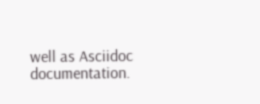well as Asciidoc documentation.